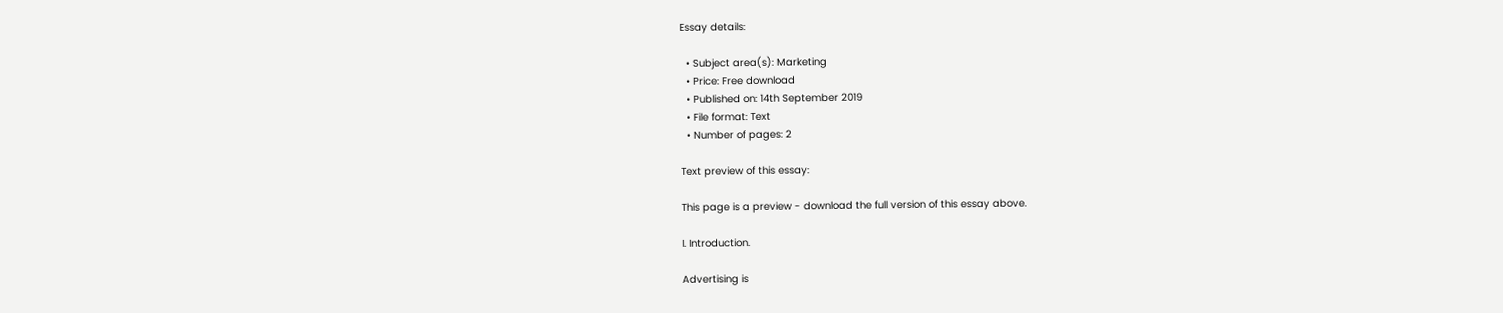Essay details:

  • Subject area(s): Marketing
  • Price: Free download
  • Published on: 14th September 2019
  • File format: Text
  • Number of pages: 2

Text preview of this essay:

This page is a preview - download the full version of this essay above.

I. Introduction.

Advertising is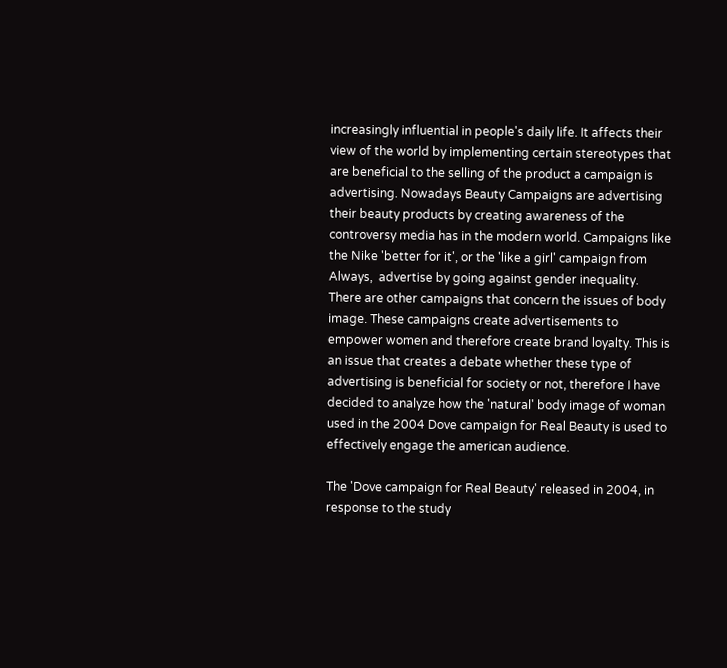increasingly influential in people's daily life. It affects their view of the world by implementing certain stereotypes that are beneficial to the selling of the product a campaign is advertising. Nowadays Beauty Campaigns are advertising their beauty products by creating awareness of the controversy media has in the modern world. Campaigns like the Nike 'better for it', or the 'like a girl' campaign from Always,  advertise by going against gender inequality. There are other campaigns that concern the issues of body image. These campaigns create advertisements to empower women and therefore create brand loyalty. This is an issue that creates a debate whether these type of advertising is beneficial for society or not, therefore I have decided to analyze how the 'natural' body image of woman used in the 2004 Dove campaign for Real Beauty is used to effectively engage the american audience.

The 'Dove campaign for Real Beauty' released in 2004, in response to the study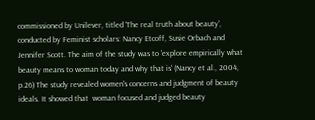commissioned by Unilever, titled 'The real truth about beauty', conducted by Feminist scholars: Nancy Etcoff, Susie Orbach and Jennifer Scott. The aim of the study was to 'explore empirically what beauty means to woman today and why that is' (Nancy et al., 2004, p.26) The study revealed women's concerns and judgment of beauty ideals. It showed that  woman focused and judged beauty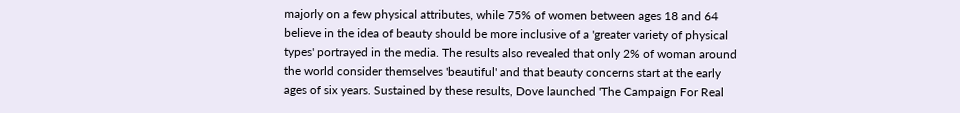majorly on a few physical attributes, while 75% of women between ages 18 and 64 believe in the idea of beauty should be more inclusive of a 'greater variety of physical types' portrayed in the media. The results also revealed that only 2% of woman around the world consider themselves 'beautiful' and that beauty concerns start at the early ages of six years. Sustained by these results, Dove launched 'The Campaign For Real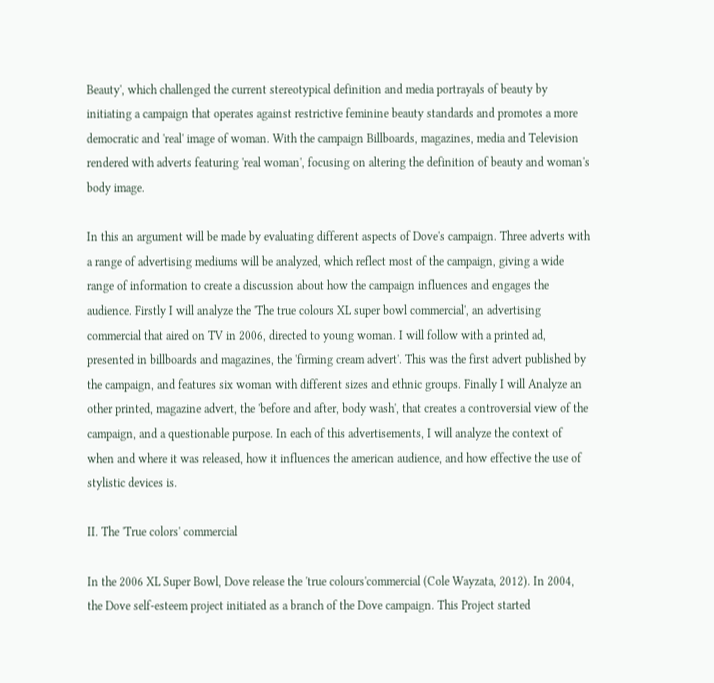Beauty', which challenged the current stereotypical definition and media portrayals of beauty by initiating a campaign that operates against restrictive feminine beauty standards and promotes a more democratic and 'real' image of woman. With the campaign Billboards, magazines, media and Television rendered with adverts featuring 'real woman', focusing on altering the definition of beauty and woman's body image.

In this an argument will be made by evaluating different aspects of Dove's campaign. Three adverts with a range of advertising mediums will be analyzed, which reflect most of the campaign, giving a wide range of information to create a discussion about how the campaign influences and engages the audience. Firstly I will analyze the 'The true colours XL super bowl commercial', an advertising commercial that aired on TV in 2006, directed to young woman. I will follow with a printed ad, presented in billboards and magazines, the 'firming cream advert'. This was the first advert published by the campaign, and features six woman with different sizes and ethnic groups. Finally I will Analyze an other printed, magazine advert, the 'before and after, body wash', that creates a controversial view of the campaign, and a questionable purpose. In each of this advertisements, I will analyze the context of when and where it was released, how it influences the american audience, and how effective the use of stylistic devices is.

II. The 'True colors' commercial

In the 2006 XL Super Bowl, Dove release the 'true colours'commercial (Cole Wayzata, 2012). In 2004, the Dove self-esteem project initiated as a branch of the Dove campaign. This Project started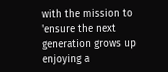with the mission to 'ensure the next generation grows up enjoying a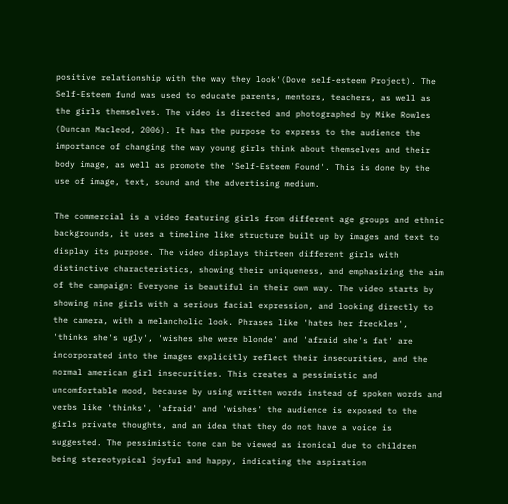positive relationship with the way they look'(Dove self-esteem Project). The Self-Esteem fund was used to educate parents, mentors, teachers, as well as the girls themselves. The video is directed and photographed by Mike Rowles (Duncan Macleod, 2006). It has the purpose to express to the audience the importance of changing the way young girls think about themselves and their body image, as well as promote the 'Self-Esteem Found'. This is done by the use of image, text, sound and the advertising medium.

The commercial is a video featuring girls from different age groups and ethnic backgrounds, it uses a timeline like structure built up by images and text to display its purpose. The video displays thirteen different girls with distinctive characteristics, showing their uniqueness, and emphasizing the aim of the campaign: Everyone is beautiful in their own way. The video starts by showing nine girls with a serious facial expression, and looking directly to the camera, with a melancholic look. Phrases like 'hates her freckles', 'thinks she's ugly', 'wishes she were blonde' and 'afraid she's fat' are incorporated into the images explicitly reflect their insecurities, and the normal american girl insecurities. This creates a pessimistic and uncomfortable mood, because by using written words instead of spoken words and verbs like 'thinks', 'afraid' and 'wishes' the audience is exposed to the girls private thoughts, and an idea that they do not have a voice is suggested. The pessimistic tone can be viewed as ironical due to children being stereotypical joyful and happy, indicating the aspiration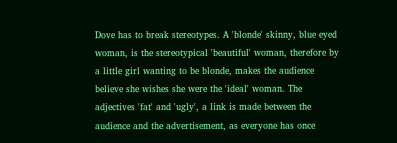Dove has to break stereotypes. A 'blonde' skinny, blue eyed woman, is the stereotypical 'beautiful' woman, therefore by a little girl wanting to be blonde, makes the audience believe she wishes she were the 'ideal' woman. The adjectives 'fat' and 'ugly', a link is made between the audience and the advertisement, as everyone has once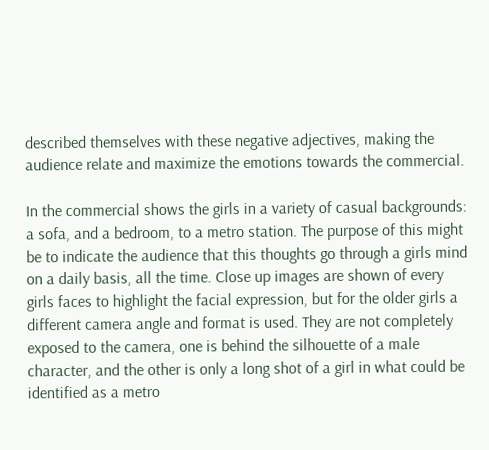described themselves with these negative adjectives, making the audience relate and maximize the emotions towards the commercial.

In the commercial shows the girls in a variety of casual backgrounds: a sofa, and a bedroom, to a metro station. The purpose of this might be to indicate the audience that this thoughts go through a girls mind on a daily basis, all the time. Close up images are shown of every girls faces to highlight the facial expression, but for the older girls a different camera angle and format is used. They are not completely exposed to the camera, one is behind the silhouette of a male character, and the other is only a long shot of a girl in what could be identified as a metro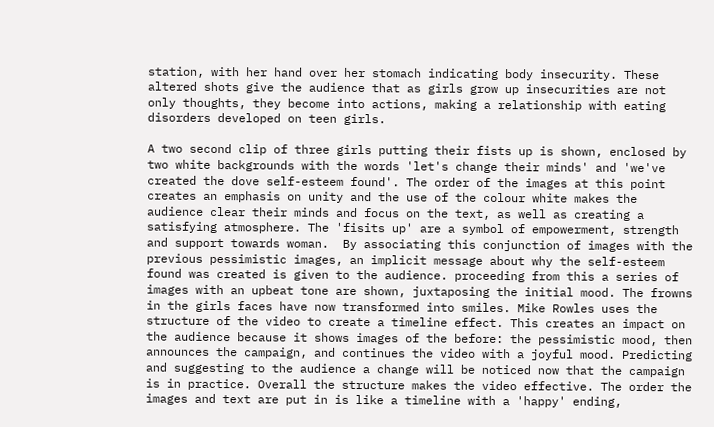station, with her hand over her stomach indicating body insecurity. These altered shots give the audience that as girls grow up insecurities are not only thoughts, they become into actions, making a relationship with eating disorders developed on teen girls.

A two second clip of three girls putting their fists up is shown, enclosed by two white backgrounds with the words 'let's change their minds' and 'we've created the dove self-esteem found'. The order of the images at this point creates an emphasis on unity and the use of the colour white makes the audience clear their minds and focus on the text, as well as creating a satisfying atmosphere. The 'fisits up' are a symbol of empowerment, strength and support towards woman.  By associating this conjunction of images with the previous pessimistic images, an implicit message about why the self-esteem found was created is given to the audience. proceeding from this a series of  images with an upbeat tone are shown, juxtaposing the initial mood. The frowns in the girls faces have now transformed into smiles. Mike Rowles uses the structure of the video to create a timeline effect. This creates an impact on the audience because it shows images of the before: the pessimistic mood, then announces the campaign, and continues the video with a joyful mood. Predicting and suggesting to the audience a change will be noticed now that the campaign is in practice. Overall the structure makes the video effective. The order the images and text are put in is like a timeline with a 'happy' ending,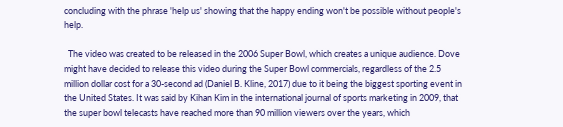concluding with the phrase 'help us' showing that the happy ending won't be possible without people's help.

  The video was created to be released in the 2006 Super Bowl, which creates a unique audience. Dove might have decided to release this video during the Super Bowl commercials, regardless of the 2.5 million dollar cost for a 30-second ad (Daniel B. Kline, 2017) due to it being the biggest sporting event in the United States. It was said by Kihan Kim in the international journal of sports marketing in 2009, that the super bowl telecasts have reached more than 90 million viewers over the years, which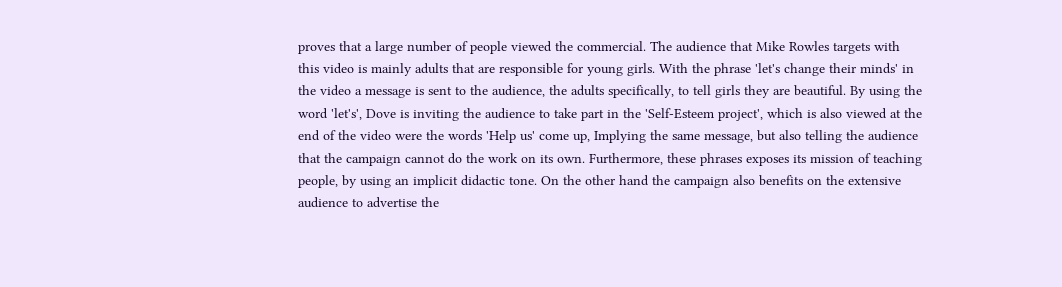proves that a large number of people viewed the commercial. The audience that Mike Rowles targets with this video is mainly adults that are responsible for young girls. With the phrase 'let's change their minds' in the video a message is sent to the audience, the adults specifically, to tell girls they are beautiful. By using the word 'let's', Dove is inviting the audience to take part in the 'Self-Esteem project', which is also viewed at the end of the video were the words 'Help us' come up, Implying the same message, but also telling the audience that the campaign cannot do the work on its own. Furthermore, these phrases exposes its mission of teaching people, by using an implicit didactic tone. On the other hand the campaign also benefits on the extensive audience to advertise the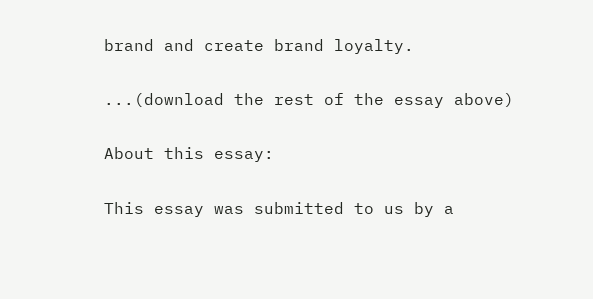brand and create brand loyalty.

...(download the rest of the essay above)

About this essay:

This essay was submitted to us by a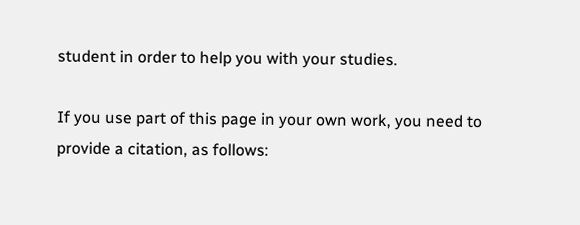student in order to help you with your studies.

If you use part of this page in your own work, you need to provide a citation, as follows: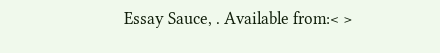Essay Sauce, . Available from:< >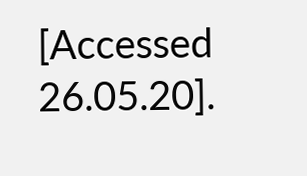[Accessed 26.05.20].